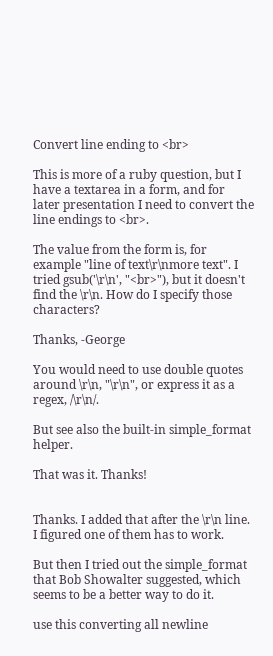Convert line ending to <br>

This is more of a ruby question, but I have a textarea in a form, and for later presentation I need to convert the line endings to <br>.

The value from the form is, for example "line of text\r\nmore text". I tried gsub('\r\n', "<br>"), but it doesn't find the \r\n. How do I specify those characters?

Thanks, -George

You would need to use double quotes around \r\n, "\r\n", or express it as a regex, /\r\n/.

But see also the built-in simple_format helper.

That was it. Thanks!


Thanks. I added that after the \r\n line. I figured one of them has to work.

But then I tried out the simple_format that Bob Showalter suggested, which seems to be a better way to do it.

use this converting all newline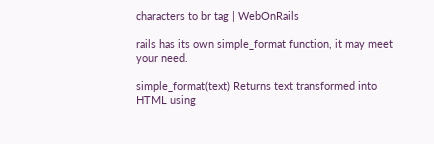characters to br tag | WebOnRails

rails has its own simple_format function, it may meet your need.

simple_format(text) Returns text transformed into HTML using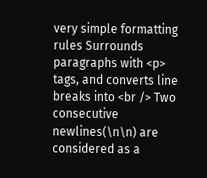very simple formatting rules Surrounds paragraphs with <p> tags, and converts line breaks into <br /> Two consecutive newlines(\n\n) are considered as a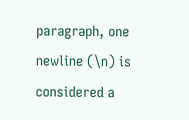paragraph, one newline (\n) is considered a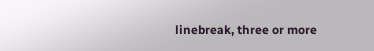linebreak, three or more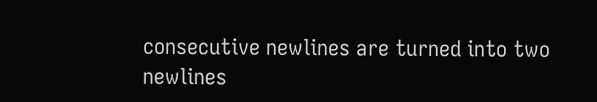consecutive newlines are turned into two newlines